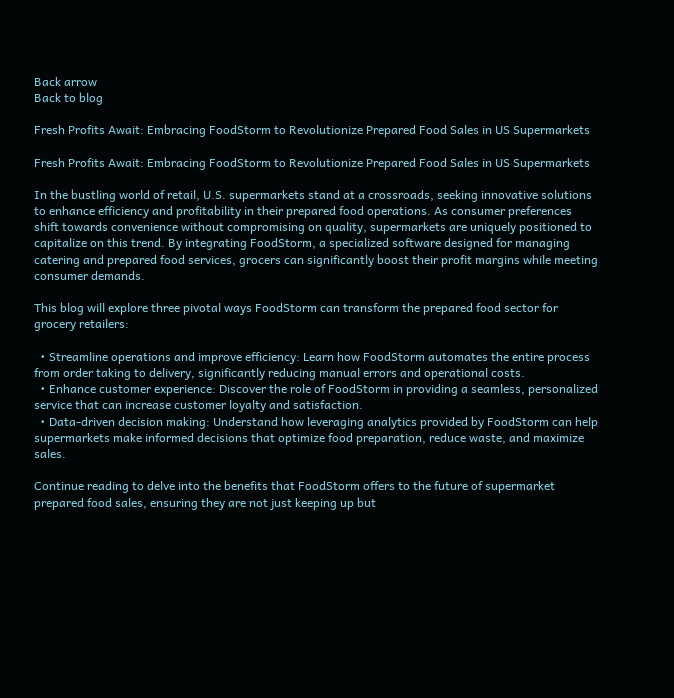Back arrow
Back to blog

Fresh Profits Await: Embracing FoodStorm to Revolutionize Prepared Food Sales in US Supermarkets

Fresh Profits Await: Embracing FoodStorm to Revolutionize Prepared Food Sales in US Supermarkets

In the bustling world of retail, U.S. supermarkets stand at a crossroads, seeking innovative solutions to enhance efficiency and profitability in their prepared food operations. As consumer preferences shift towards convenience without compromising on quality, supermarkets are uniquely positioned to capitalize on this trend. By integrating FoodStorm, a specialized software designed for managing catering and prepared food services, grocers can significantly boost their profit margins while meeting consumer demands.

This blog will explore three pivotal ways FoodStorm can transform the prepared food sector for grocery retailers:

  • Streamline operations and improve efficiency: Learn how FoodStorm automates the entire process from order taking to delivery, significantly reducing manual errors and operational costs.
  • Enhance customer experience: Discover the role of FoodStorm in providing a seamless, personalized service that can increase customer loyalty and satisfaction.
  • Data-driven decision making: Understand how leveraging analytics provided by FoodStorm can help supermarkets make informed decisions that optimize food preparation, reduce waste, and maximize sales.

Continue reading to delve into the benefits that FoodStorm offers to the future of supermarket prepared food sales, ensuring they are not just keeping up but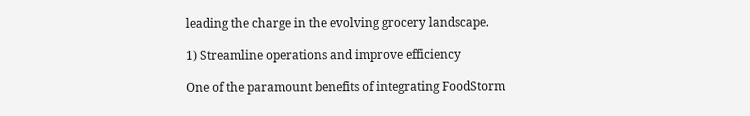leading the charge in the evolving grocery landscape.

1) Streamline operations and improve efficiency

One of the paramount benefits of integrating FoodStorm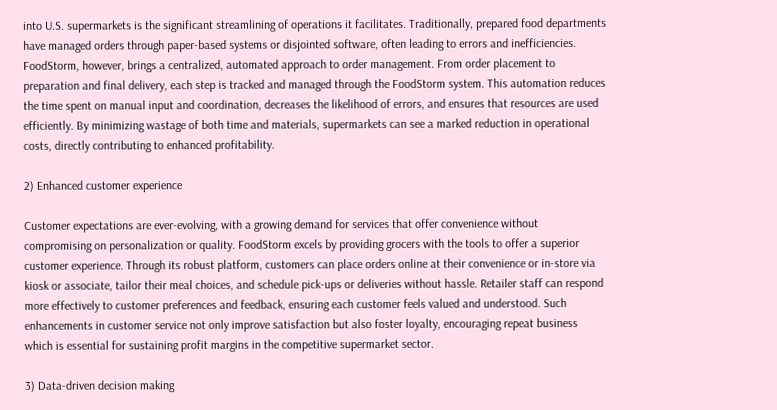into U.S. supermarkets is the significant streamlining of operations it facilitates. Traditionally, prepared food departments have managed orders through paper-based systems or disjointed software, often leading to errors and inefficiencies. FoodStorm, however, brings a centralized, automated approach to order management. From order placement to preparation and final delivery, each step is tracked and managed through the FoodStorm system. This automation reduces the time spent on manual input and coordination, decreases the likelihood of errors, and ensures that resources are used efficiently. By minimizing wastage of both time and materials, supermarkets can see a marked reduction in operational costs, directly contributing to enhanced profitability.

2) Enhanced customer experience

Customer expectations are ever-evolving, with a growing demand for services that offer convenience without compromising on personalization or quality. FoodStorm excels by providing grocers with the tools to offer a superior customer experience. Through its robust platform, customers can place orders online at their convenience or in-store via kiosk or associate, tailor their meal choices, and schedule pick-ups or deliveries without hassle. Retailer staff can respond more effectively to customer preferences and feedback, ensuring each customer feels valued and understood. Such enhancements in customer service not only improve satisfaction but also foster loyalty, encouraging repeat business which is essential for sustaining profit margins in the competitive supermarket sector.

3) Data-driven decision making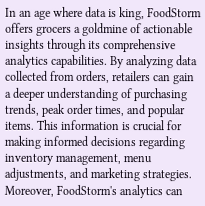In an age where data is king, FoodStorm offers grocers a goldmine of actionable insights through its comprehensive analytics capabilities. By analyzing data collected from orders, retailers can gain a deeper understanding of purchasing trends, peak order times, and popular items. This information is crucial for making informed decisions regarding inventory management, menu adjustments, and marketing strategies. Moreover, FoodStorm's analytics can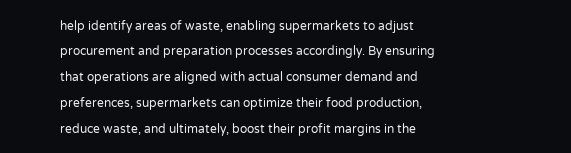help identify areas of waste, enabling supermarkets to adjust procurement and preparation processes accordingly. By ensuring that operations are aligned with actual consumer demand and preferences, supermarkets can optimize their food production, reduce waste, and ultimately, boost their profit margins in the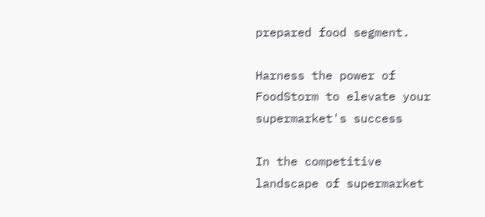prepared food segment.

Harness the power of FoodStorm to elevate your supermarket's success

In the competitive landscape of supermarket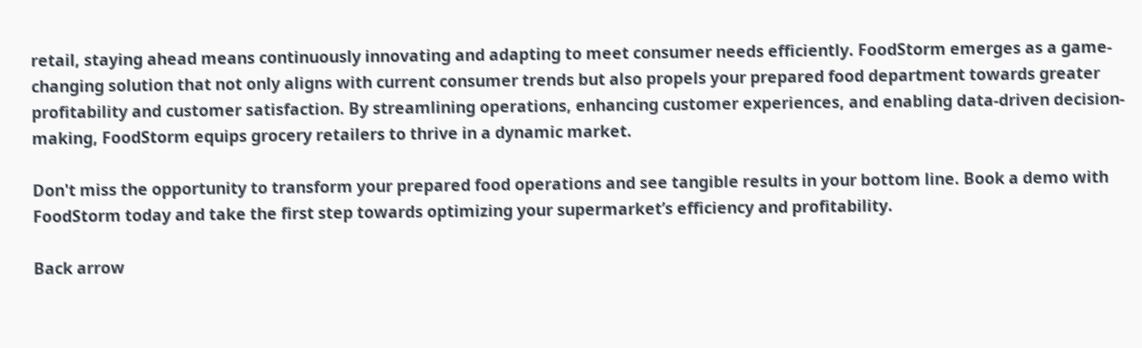retail, staying ahead means continuously innovating and adapting to meet consumer needs efficiently. FoodStorm emerges as a game-changing solution that not only aligns with current consumer trends but also propels your prepared food department towards greater profitability and customer satisfaction. By streamlining operations, enhancing customer experiences, and enabling data-driven decision-making, FoodStorm equips grocery retailers to thrive in a dynamic market.

Don't miss the opportunity to transform your prepared food operations and see tangible results in your bottom line. Book a demo with FoodStorm today and take the first step towards optimizing your supermarket’s efficiency and profitability.

Back arrow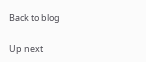Back to blog

Up next